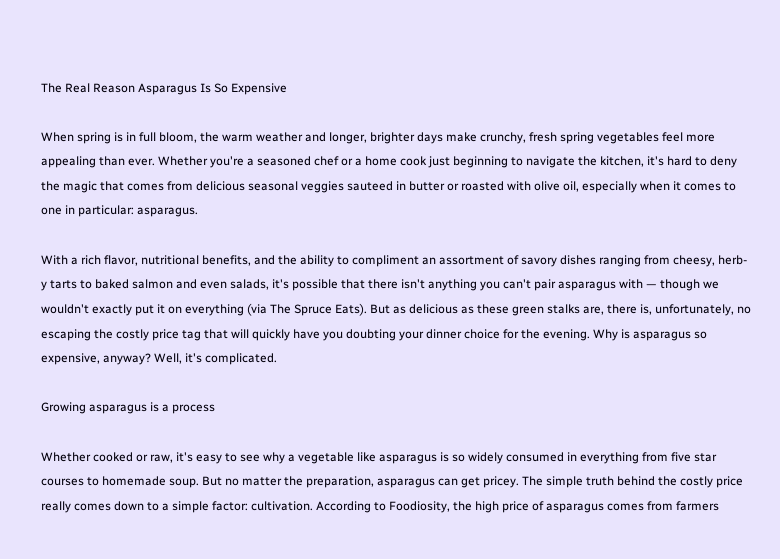The Real Reason Asparagus Is So Expensive

When spring is in full bloom, the warm weather and longer, brighter days make crunchy, fresh spring vegetables feel more appealing than ever. Whether you're a seasoned chef or a home cook just beginning to navigate the kitchen, it's hard to deny the magic that comes from delicious seasonal veggies sauteed in butter or roasted with olive oil, especially when it comes to one in particular: asparagus.

With a rich flavor, nutritional benefits, and the ability to compliment an assortment of savory dishes ranging from cheesy, herb-y tarts to baked salmon and even salads, it's possible that there isn't anything you can't pair asparagus with — though we wouldn't exactly put it on everything (via The Spruce Eats). But as delicious as these green stalks are, there is, unfortunately, no escaping the costly price tag that will quickly have you doubting your dinner choice for the evening. Why is asparagus so expensive, anyway? Well, it's complicated.

Growing asparagus is a process

Whether cooked or raw, it's easy to see why a vegetable like asparagus is so widely consumed in everything from five star courses to homemade soup. But no matter the preparation, asparagus can get pricey. The simple truth behind the costly price really comes down to a simple factor: cultivation. According to Foodiosity, the high price of asparagus comes from farmers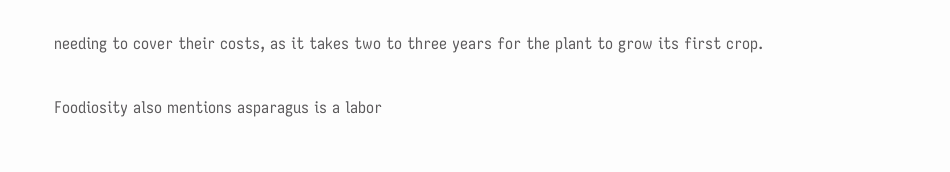needing to cover their costs, as it takes two to three years for the plant to grow its first crop.

Foodiosity also mentions asparagus is a labor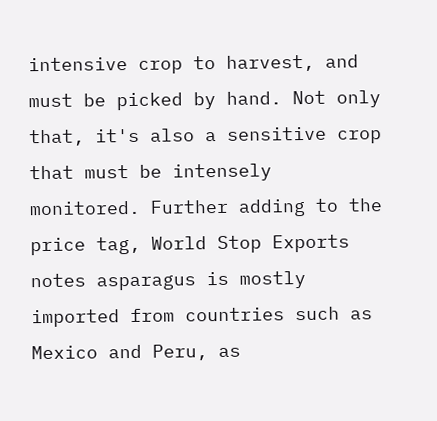intensive crop to harvest, and must be picked by hand. Not only that, it's also a sensitive crop that must be intensely monitored. Further adding to the price tag, World Stop Exports notes asparagus is mostly imported from countries such as Mexico and Peru, as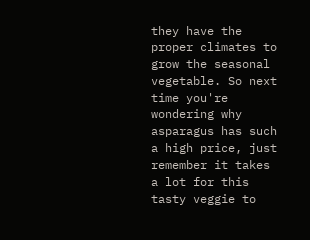they have the proper climates to grow the seasonal vegetable. So next time you're wondering why asparagus has such a high price, just remember it takes a lot for this tasty veggie to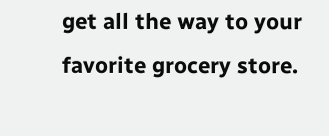get all the way to your favorite grocery store.